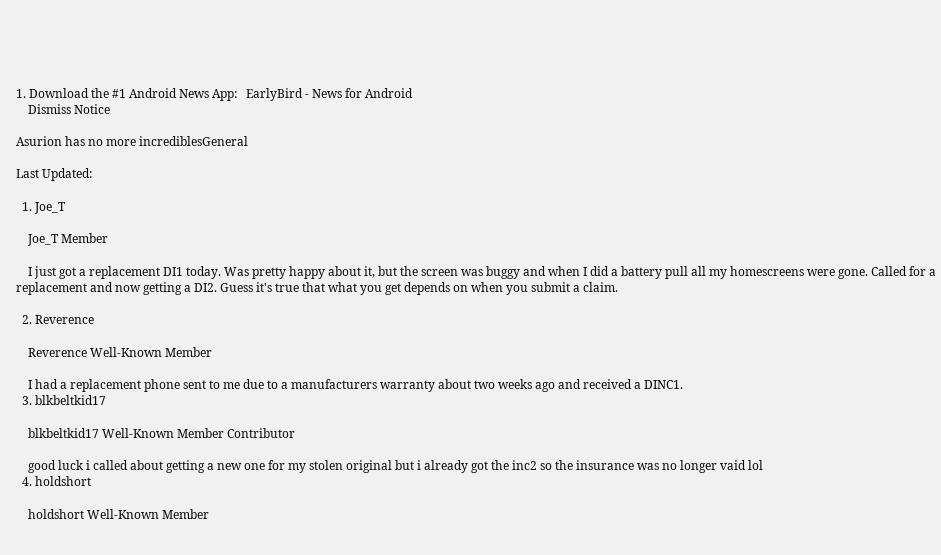1. Download the #1 Android News App:   EarlyBird - News for Android
    Dismiss Notice

Asurion has no more incrediblesGeneral

Last Updated:

  1. Joe_T

    Joe_T Member

    I just got a replacement DI1 today. Was pretty happy about it, but the screen was buggy and when I did a battery pull all my homescreens were gone. Called for a replacement and now getting a DI2. Guess it's true that what you get depends on when you submit a claim.

  2. Reverence

    Reverence Well-Known Member

    I had a replacement phone sent to me due to a manufacturers warranty about two weeks ago and received a DINC1.
  3. blkbeltkid17

    blkbeltkid17 Well-Known Member Contributor

    good luck i called about getting a new one for my stolen original but i already got the inc2 so the insurance was no longer vaid lol
  4. holdshort

    holdshort Well-Known Member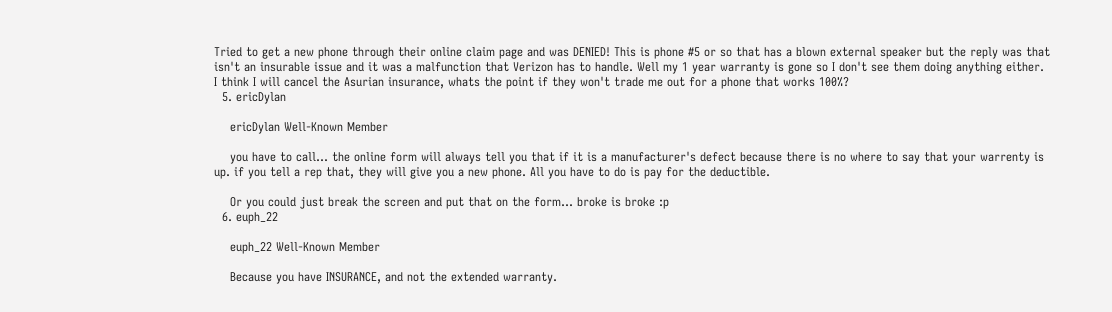Tried to get a new phone through their online claim page and was DENIED! This is phone #5 or so that has a blown external speaker but the reply was that isn't an insurable issue and it was a malfunction that Verizon has to handle. Well my 1 year warranty is gone so I don't see them doing anything either. I think I will cancel the Asurian insurance, whats the point if they won't trade me out for a phone that works 100%?
  5. ericDylan

    ericDylan Well-Known Member

    you have to call... the online form will always tell you that if it is a manufacturer's defect because there is no where to say that your warrenty is up. if you tell a rep that, they will give you a new phone. All you have to do is pay for the deductible.

    Or you could just break the screen and put that on the form... broke is broke :p
  6. euph_22

    euph_22 Well-Known Member

    Because you have INSURANCE, and not the extended warranty.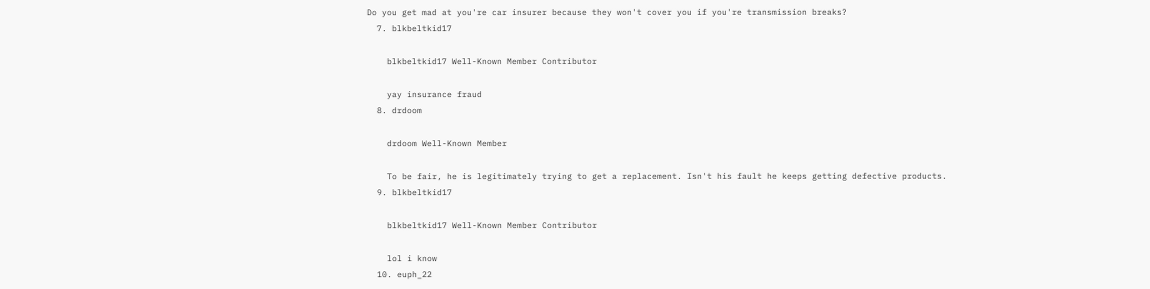Do you get mad at you're car insurer because they won't cover you if you're transmission breaks?
  7. blkbeltkid17

    blkbeltkid17 Well-Known Member Contributor

    yay insurance fraud
  8. drdoom

    drdoom Well-Known Member

    To be fair, he is legitimately trying to get a replacement. Isn't his fault he keeps getting defective products.
  9. blkbeltkid17

    blkbeltkid17 Well-Known Member Contributor

    lol i know
  10. euph_22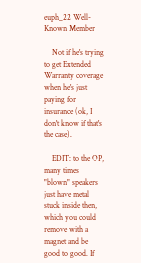euph_22 Well-Known Member

    Not if he's trying to get Extended Warranty coverage when he's just paying for insurance (ok, I don't know if that's the case).

    EDIT: to the OP, many times "blown" speakers just have metal stuck inside then, which you could remove with a magnet and be good to good. If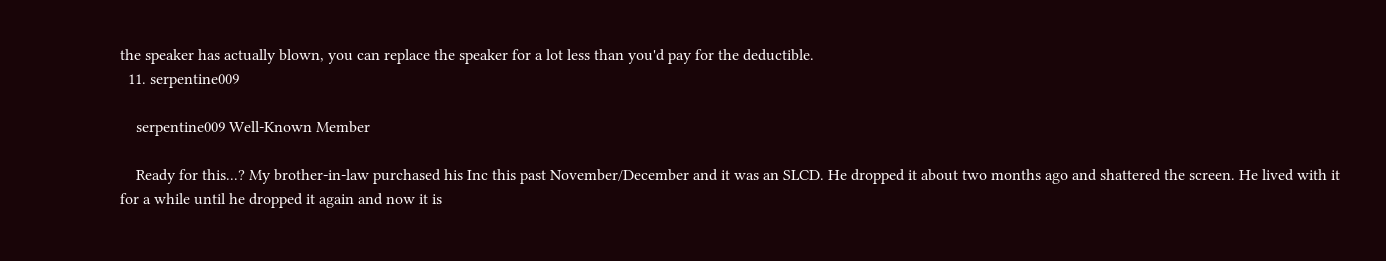the speaker has actually blown, you can replace the speaker for a lot less than you'd pay for the deductible.
  11. serpentine009

    serpentine009 Well-Known Member

    Ready for this...? My brother-in-law purchased his Inc this past November/December and it was an SLCD. He dropped it about two months ago and shattered the screen. He lived with it for a while until he dropped it again and now it is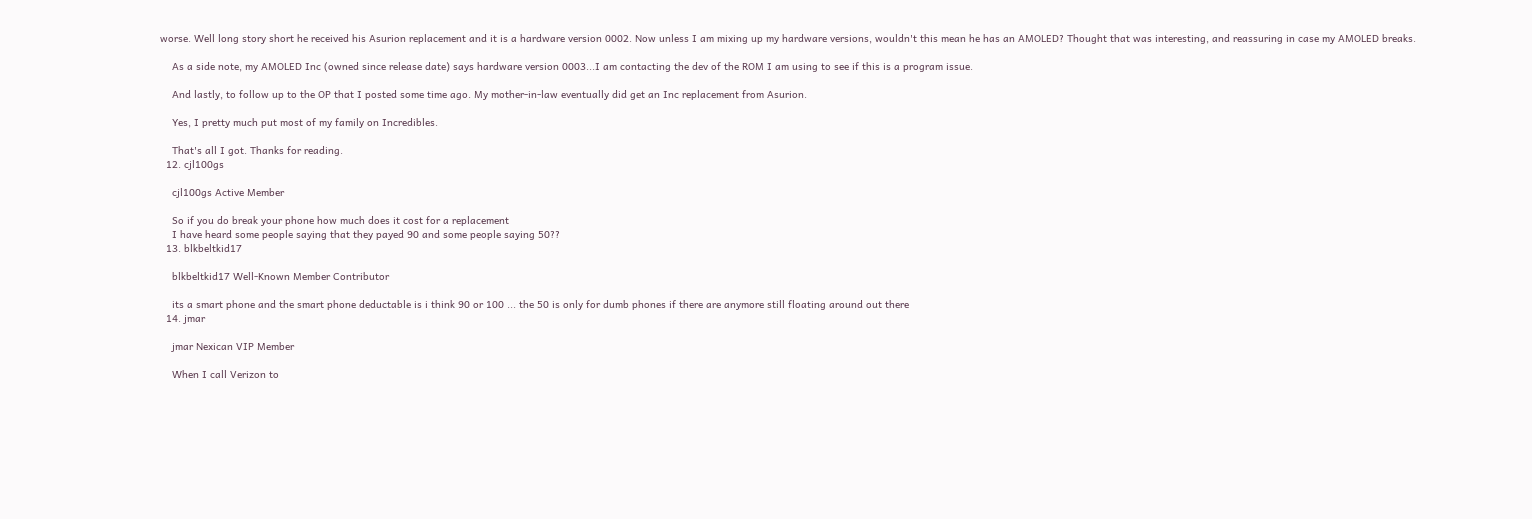worse. Well long story short he received his Asurion replacement and it is a hardware version 0002. Now unless I am mixing up my hardware versions, wouldn't this mean he has an AMOLED? Thought that was interesting, and reassuring in case my AMOLED breaks.

    As a side note, my AMOLED Inc (owned since release date) says hardware version 0003...I am contacting the dev of the ROM I am using to see if this is a program issue.

    And lastly, to follow up to the OP that I posted some time ago. My mother-in-law eventually did get an Inc replacement from Asurion.

    Yes, I pretty much put most of my family on Incredibles.

    That's all I got. Thanks for reading.
  12. cjl100gs

    cjl100gs Active Member

    So if you do break your phone how much does it cost for a replacement
    I have heard some people saying that they payed 90 and some people saying 50??
  13. blkbeltkid17

    blkbeltkid17 Well-Known Member Contributor

    its a smart phone and the smart phone deductable is i think 90 or 100 ... the 50 is only for dumb phones if there are anymore still floating around out there
  14. jmar

    jmar Nexican VIP Member

    When I call Verizon to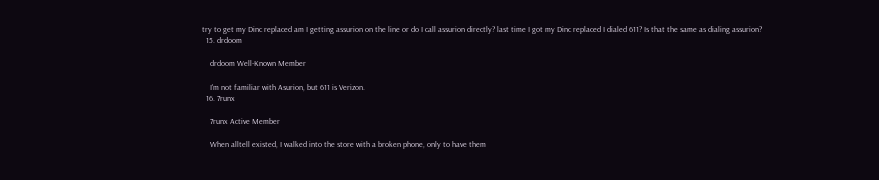try to get my Dinc replaced am I getting assurion on the line or do I call assurion directly? last time I got my Dinc replaced I dialed 611? Is that the same as dialing assurion?
  15. drdoom

    drdoom Well-Known Member

    I'm not familiar with Asurion, but 611 is Verizon.
  16. 7runx

    7runx Active Member

    When alltell existed, I walked into the store with a broken phone, only to have them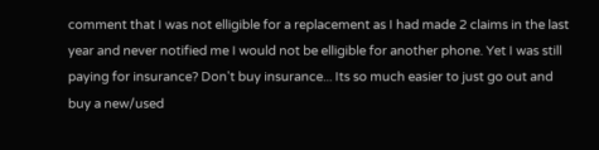comment that I was not elligible for a replacement as I had made 2 claims in the last year and never notified me I would not be elligible for another phone. Yet I was still paying for insurance? Don't buy insurance... Its so much easier to just go out and buy a new/used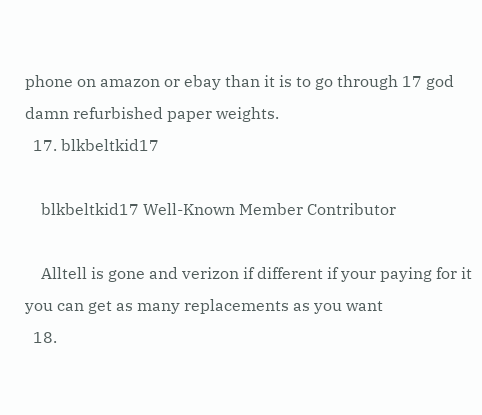phone on amazon or ebay than it is to go through 17 god damn refurbished paper weights.
  17. blkbeltkid17

    blkbeltkid17 Well-Known Member Contributor

    Alltell is gone and verizon if different if your paying for it you can get as many replacements as you want
  18.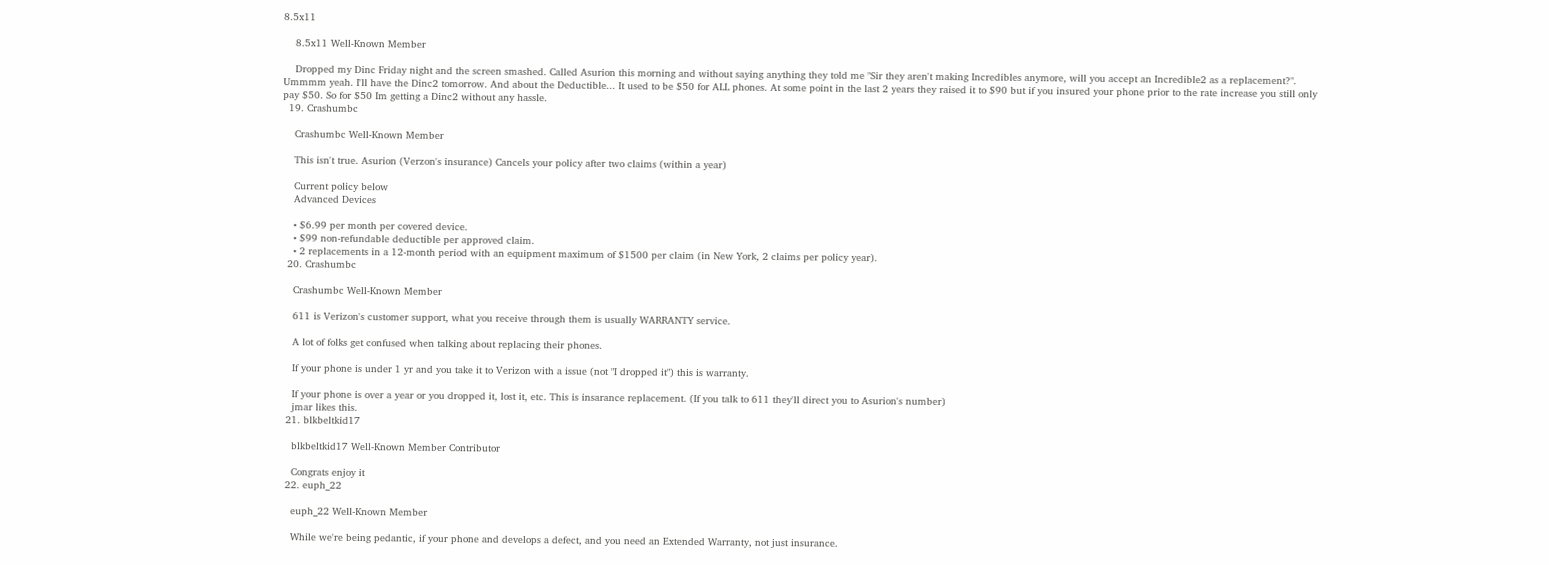8.5x11

    8.5x11 Well-Known Member

    Dropped my Dinc Friday night and the screen smashed. Called Asurion this morning and without saying anything they told me "Sir they aren't making Incredibles anymore, will you accept an Incredible2 as a replacement?". Ummmm yeah. I'll have the Dinc2 tomorrow. And about the Deductible... It used to be $50 for ALL phones. At some point in the last 2 years they raised it to $90 but if you insured your phone prior to the rate increase you still only pay $50. So for $50 Im getting a Dinc2 without any hassle.
  19. Crashumbc

    Crashumbc Well-Known Member

    This isn't true. Asurion (Verzon's insurance) Cancels your policy after two claims (within a year)

    Current policy below
    Advanced Devices

    • $6.99 per month per covered device.
    • $99 non-refundable deductible per approved claim.
    • 2 replacements in a 12-month period with an equipment maximum of $1500 per claim (in New York, 2 claims per policy year).
  20. Crashumbc

    Crashumbc Well-Known Member

    611 is Verizon's customer support, what you receive through them is usually WARRANTY service.

    A lot of folks get confused when talking about replacing their phones.

    If your phone is under 1 yr and you take it to Verizon with a issue (not "I dropped it") this is warranty.

    If your phone is over a year or you dropped it, lost it, etc. This is insarance replacement. (If you talk to 611 they'll direct you to Asurion's number)
    jmar likes this.
  21. blkbeltkid17

    blkbeltkid17 Well-Known Member Contributor

    Congrats enjoy it
  22. euph_22

    euph_22 Well-Known Member

    While we're being pedantic, if your phone and develops a defect, and you need an Extended Warranty, not just insurance.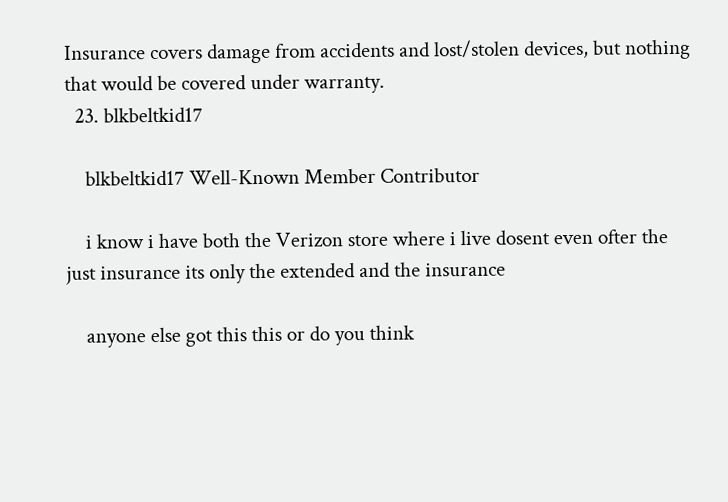Insurance covers damage from accidents and lost/stolen devices, but nothing that would be covered under warranty.
  23. blkbeltkid17

    blkbeltkid17 Well-Known Member Contributor

    i know i have both the Verizon store where i live dosent even ofter the just insurance its only the extended and the insurance

    anyone else got this this or do you think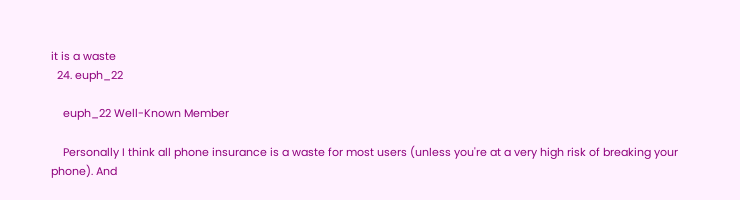it is a waste
  24. euph_22

    euph_22 Well-Known Member

    Personally I think all phone insurance is a waste for most users (unless you're at a very high risk of breaking your phone). And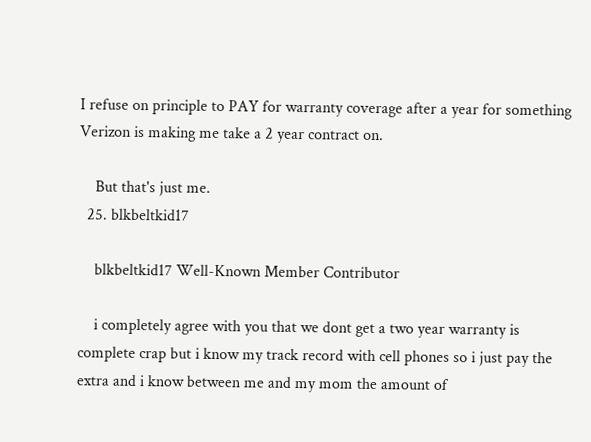I refuse on principle to PAY for warranty coverage after a year for something Verizon is making me take a 2 year contract on.

    But that's just me.
  25. blkbeltkid17

    blkbeltkid17 Well-Known Member Contributor

    i completely agree with you that we dont get a two year warranty is complete crap but i know my track record with cell phones so i just pay the extra and i know between me and my mom the amount of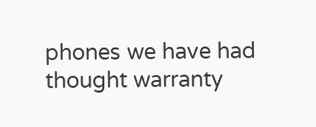phones we have had thought warranty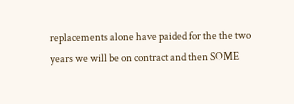replacements alone have paided for the the two years we will be on contract and then SOME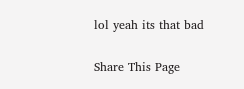lol yeah its that bad

Share This Page